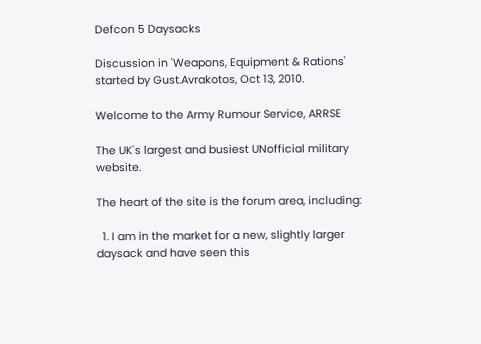Defcon 5 Daysacks

Discussion in 'Weapons, Equipment & Rations' started by Gust.Avrakotos, Oct 13, 2010.

Welcome to the Army Rumour Service, ARRSE

The UK's largest and busiest UNofficial military website.

The heart of the site is the forum area, including:

  1. I am in the market for a new, slightly larger daysack and have seen this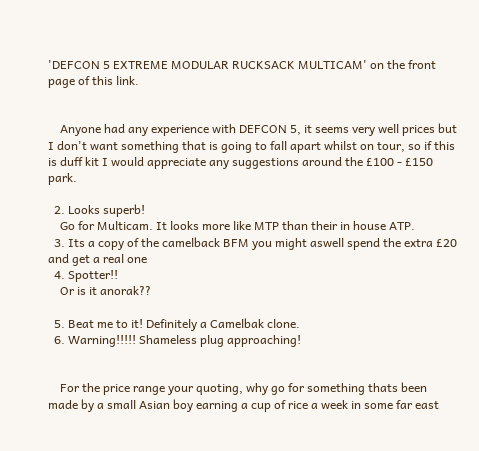'DEFCON 5 EXTREME MODULAR RUCKSACK MULTICAM' on the front page of this link.


    Anyone had any experience with DEFCON 5, it seems very well prices but I don't want something that is going to fall apart whilst on tour, so if this is duff kit I would appreciate any suggestions around the £100 - £150 park.

  2. Looks superb!
    Go for Multicam. It looks more like MTP than their in house ATP.
  3. Its a copy of the camelback BFM you might aswell spend the extra £20 and get a real one
  4. Spotter!!
    Or is it anorak??

  5. Beat me to it! Definitely a Camelbak clone.
  6. Warning!!!!! Shameless plug approaching!


    For the price range your quoting, why go for something thats been made by a small Asian boy earning a cup of rice a week in some far east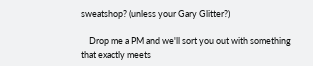sweatshop? (unless your Gary Glitter?)

    Drop me a PM and we'll sort you out with something that exactly meets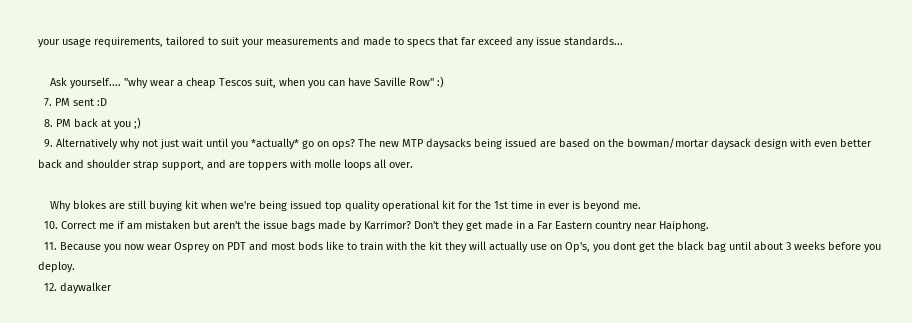your usage requirements, tailored to suit your measurements and made to specs that far exceed any issue standards...

    Ask yourself.... "why wear a cheap Tescos suit, when you can have Saville Row" :)
  7. PM sent :D
  8. PM back at you ;)
  9. Alternatively why not just wait until you *actually* go on ops? The new MTP daysacks being issued are based on the bowman/mortar daysack design with even better back and shoulder strap support, and are toppers with molle loops all over.

    Why blokes are still buying kit when we're being issued top quality operational kit for the 1st time in ever is beyond me.
  10. Correct me if am mistaken but aren't the issue bags made by Karrimor? Don't they get made in a Far Eastern country near Haiphong.
  11. Because you now wear Osprey on PDT and most bods like to train with the kit they will actually use on Op's, you dont get the black bag until about 3 weeks before you deploy.
  12. daywalker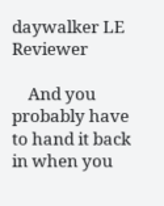daywalker LE Reviewer

    And you probably have to hand it back in when you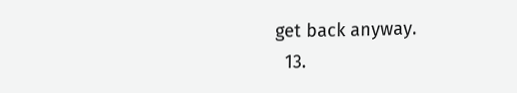get back anyway.
  13.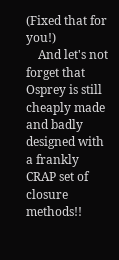(Fixed that for you!)
    And let's not forget that Osprey is still cheaply made and badly designed with a frankly CRAP set of closure methods!!